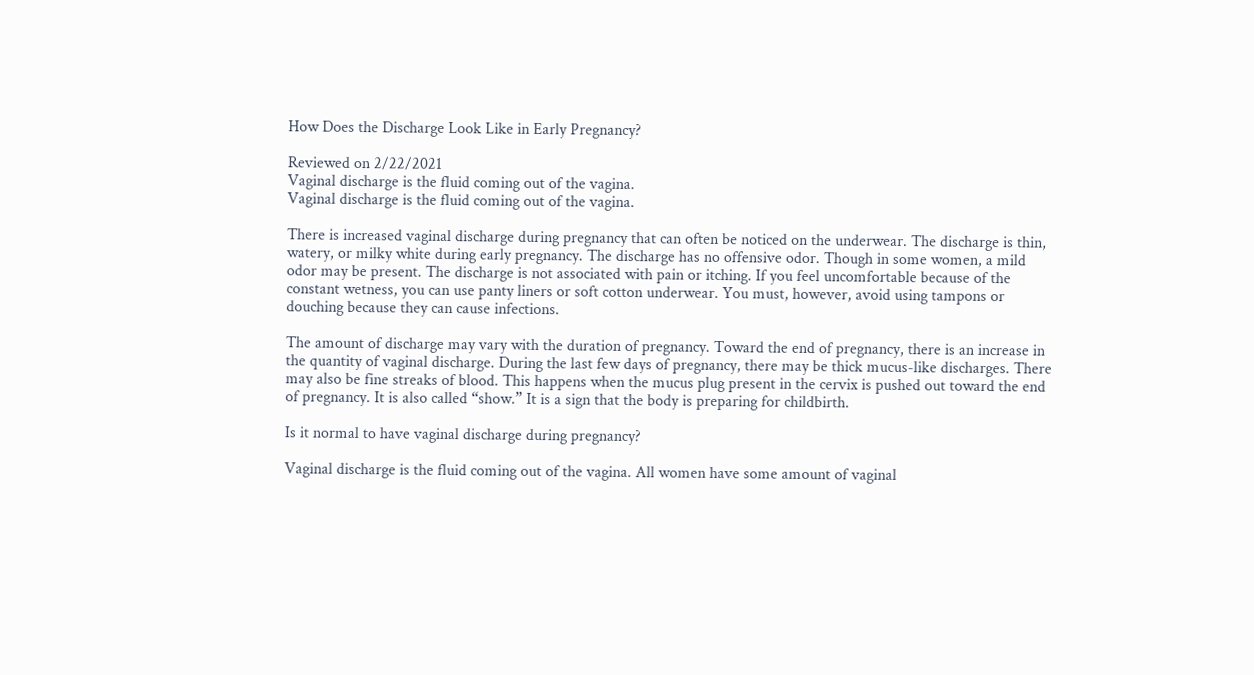How Does the Discharge Look Like in Early Pregnancy?

Reviewed on 2/22/2021
Vaginal discharge is the fluid coming out of the vagina.
Vaginal discharge is the fluid coming out of the vagina.

There is increased vaginal discharge during pregnancy that can often be noticed on the underwear. The discharge is thin, watery, or milky white during early pregnancy. The discharge has no offensive odor. Though in some women, a mild odor may be present. The discharge is not associated with pain or itching. If you feel uncomfortable because of the constant wetness, you can use panty liners or soft cotton underwear. You must, however, avoid using tampons or douching because they can cause infections.

The amount of discharge may vary with the duration of pregnancy. Toward the end of pregnancy, there is an increase in the quantity of vaginal discharge. During the last few days of pregnancy, there may be thick mucus-like discharges. There may also be fine streaks of blood. This happens when the mucus plug present in the cervix is pushed out toward the end of pregnancy. It is also called “show.” It is a sign that the body is preparing for childbirth.

Is it normal to have vaginal discharge during pregnancy?

Vaginal discharge is the fluid coming out of the vagina. All women have some amount of vaginal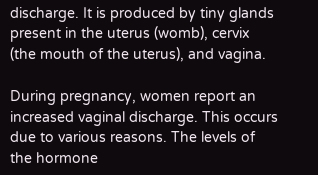discharge. It is produced by tiny glands present in the uterus (womb), cervix (the mouth of the uterus), and vagina.

During pregnancy, women report an increased vaginal discharge. This occurs due to various reasons. The levels of the hormone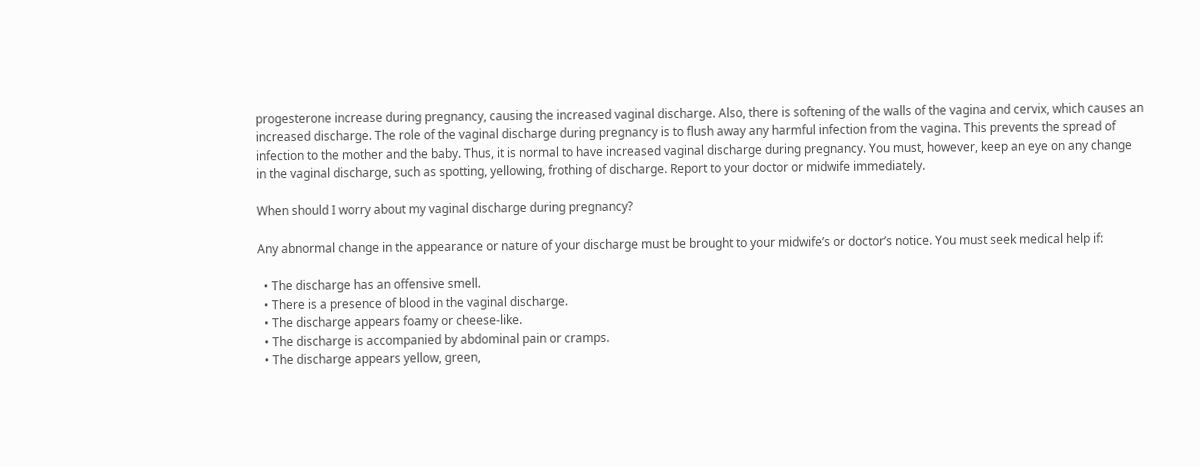progesterone increase during pregnancy, causing the increased vaginal discharge. Also, there is softening of the walls of the vagina and cervix, which causes an increased discharge. The role of the vaginal discharge during pregnancy is to flush away any harmful infection from the vagina. This prevents the spread of infection to the mother and the baby. Thus, it is normal to have increased vaginal discharge during pregnancy. You must, however, keep an eye on any change in the vaginal discharge, such as spotting, yellowing, frothing of discharge. Report to your doctor or midwife immediately.

When should I worry about my vaginal discharge during pregnancy?

Any abnormal change in the appearance or nature of your discharge must be brought to your midwife’s or doctor’s notice. You must seek medical help if:

  • The discharge has an offensive smell.
  • There is a presence of blood in the vaginal discharge.
  • The discharge appears foamy or cheese-like.
  • The discharge is accompanied by abdominal pain or cramps.
  • The discharge appears yellow, green,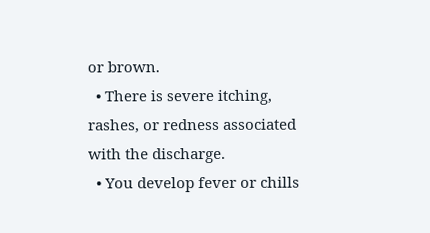or brown.
  • There is severe itching, rashes, or redness associated with the discharge.
  • You develop fever or chills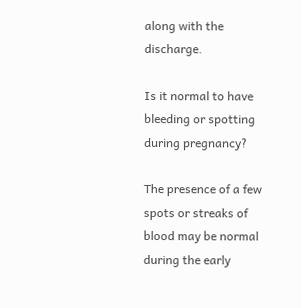along with the discharge.

Is it normal to have bleeding or spotting during pregnancy?

The presence of a few spots or streaks of blood may be normal during the early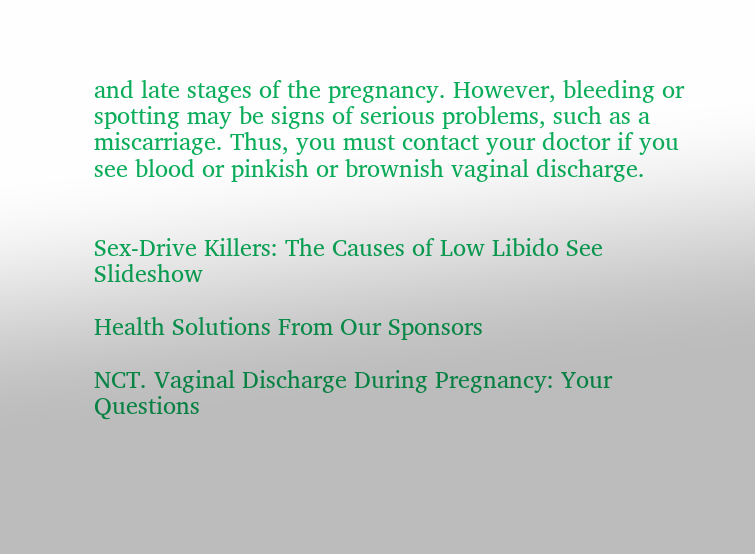and late stages of the pregnancy. However, bleeding or spotting may be signs of serious problems, such as a miscarriage. Thus, you must contact your doctor if you see blood or pinkish or brownish vaginal discharge.


Sex-Drive Killers: The Causes of Low Libido See Slideshow

Health Solutions From Our Sponsors

NCT. Vaginal Discharge During Pregnancy: Your Questions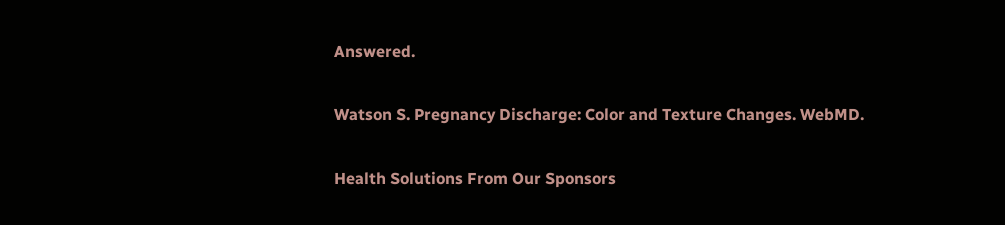Answered.

Watson S. Pregnancy Discharge: Color and Texture Changes. WebMD.

Health Solutions From Our Sponsors